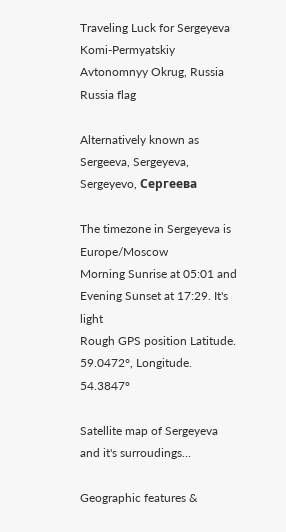Traveling Luck for Sergeyeva Komi-Permyatskiy Avtonomnyy Okrug, Russia Russia flag

Alternatively known as Sergeeva, Sergeyeva, Sergeyevo, Сергеева

The timezone in Sergeyeva is Europe/Moscow
Morning Sunrise at 05:01 and Evening Sunset at 17:29. It's light
Rough GPS position Latitude. 59.0472°, Longitude. 54.3847°

Satellite map of Sergeyeva and it's surroudings...

Geographic features &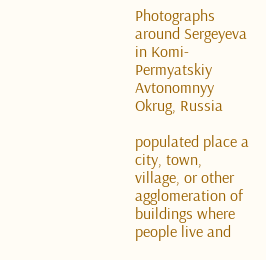Photographs around Sergeyeva in Komi-Permyatskiy Avtonomnyy Okrug, Russia

populated place a city, town, village, or other agglomeration of buildings where people live and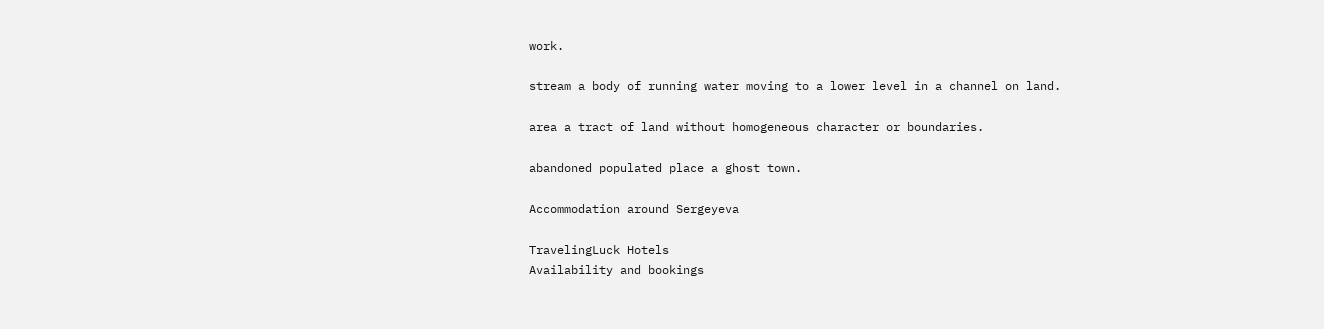work.

stream a body of running water moving to a lower level in a channel on land.

area a tract of land without homogeneous character or boundaries.

abandoned populated place a ghost town.

Accommodation around Sergeyeva

TravelingLuck Hotels
Availability and bookings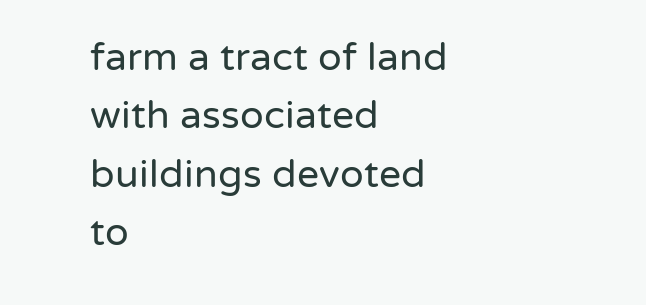farm a tract of land with associated buildings devoted to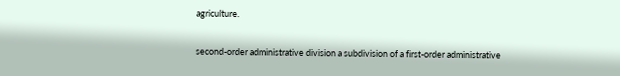agriculture.

second-order administrative division a subdivision of a first-order administrative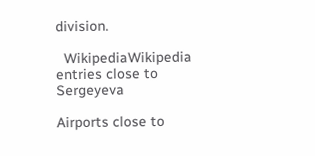division.

  WikipediaWikipedia entries close to Sergeyeva

Airports close to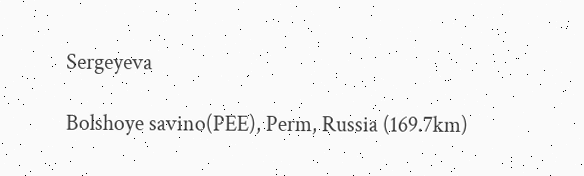Sergeyeva

Bolshoye savino(PEE), Perm, Russia (169.7km)